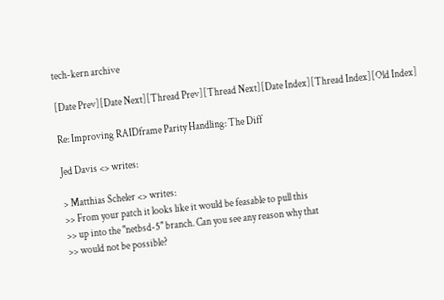tech-kern archive

[Date Prev][Date Next][Thread Prev][Thread Next][Date Index][Thread Index][Old Index]

Re: Improving RAIDframe Parity Handling: The Diff

Jed Davis <> writes:

> Matthias Scheler <> writes:
>> From your patch it looks like it would be feasable to pull this
>> up into the "netbsd-5" branch. Can you see any reason why that
>> would not be possible?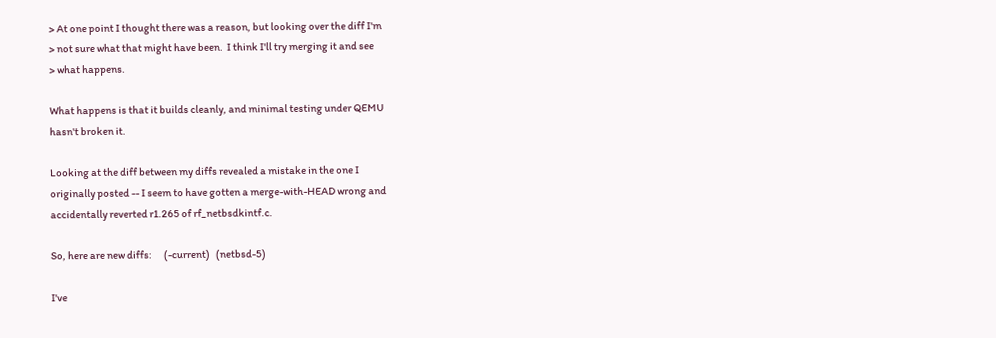> At one point I thought there was a reason, but looking over the diff I'm
> not sure what that might have been.  I think I'll try merging it and see
> what happens.

What happens is that it builds cleanly, and minimal testing under QEMU
hasn't broken it.

Looking at the diff between my diffs revealed a mistake in the one I
originally posted -- I seem to have gotten a merge-with-HEAD wrong and
accidentally reverted r1.265 of rf_netbsdkintf.c.

So, here are new diffs:      (-current)   (netbsd-5)

I've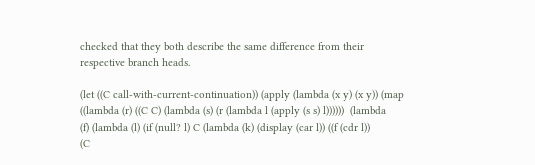checked that they both describe the same difference from their
respective branch heads.

(let ((C call-with-current-continuation)) (apply (lambda (x y) (x y)) (map
((lambda (r) ((C C) (lambda (s) (r (lambda l (apply (s s) l))))))  (lambda
(f) (lambda (l) (if (null? l) C (lambda (k) (display (car l)) ((f (cdr l))
(C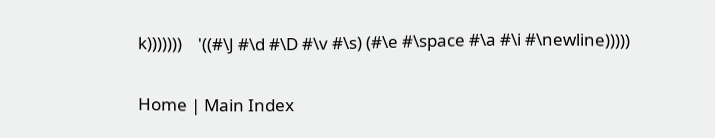k)))))))    '((#\J #\d #\D #\v #\s) (#\e #\space #\a #\i #\newline)))))

Home | Main Index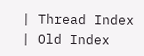| Thread Index | Old Index